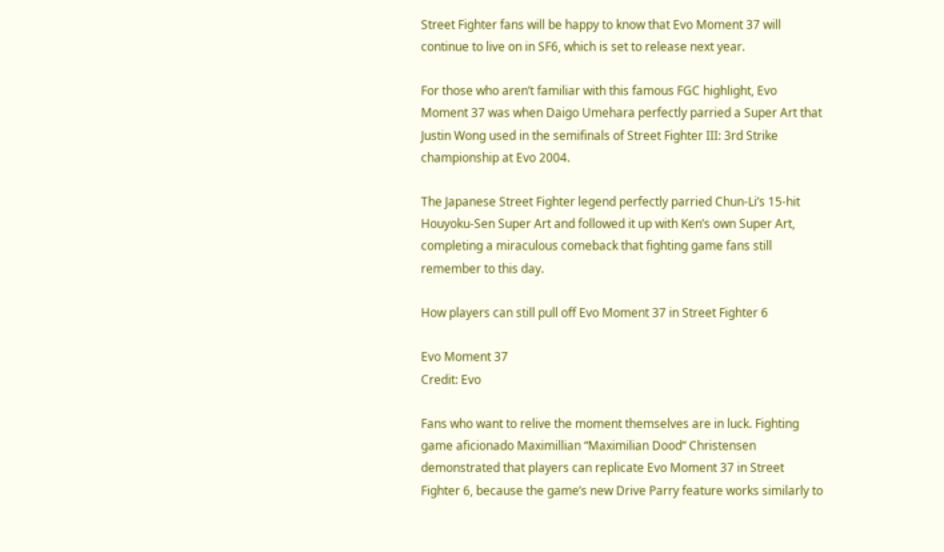Street Fighter fans will be happy to know that Evo Moment 37 will continue to live on in SF6, which is set to release next year.

For those who aren’t familiar with this famous FGC highlight, Evo Moment 37 was when Daigo Umehara perfectly parried a Super Art that Justin Wong used in the semifinals of Street Fighter III: 3rd Strike championship at Evo 2004.

The Japanese Street Fighter legend perfectly parried Chun-Li’s 15-hit Houyoku-Sen Super Art and followed it up with Ken’s own Super Art, completing a miraculous comeback that fighting game fans still remember to this day.

How players can still pull off Evo Moment 37 in Street Fighter 6

Evo Moment 37
Credit: Evo

Fans who want to relive the moment themselves are in luck. Fighting game aficionado Maximillian “Maximilian Dood” Christensen demonstrated that players can replicate Evo Moment 37 in Street Fighter 6, because the game’s new Drive Parry feature works similarly to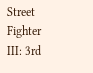Street Fighter III: 3rd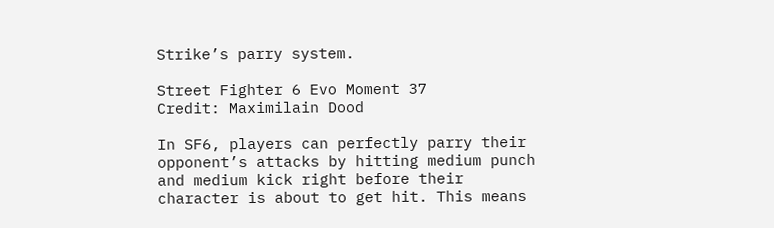Strike’s parry system.

Street Fighter 6 Evo Moment 37
Credit: Maximilain Dood

In SF6, players can perfectly parry their opponent’s attacks by hitting medium punch and medium kick right before their character is about to get hit. This means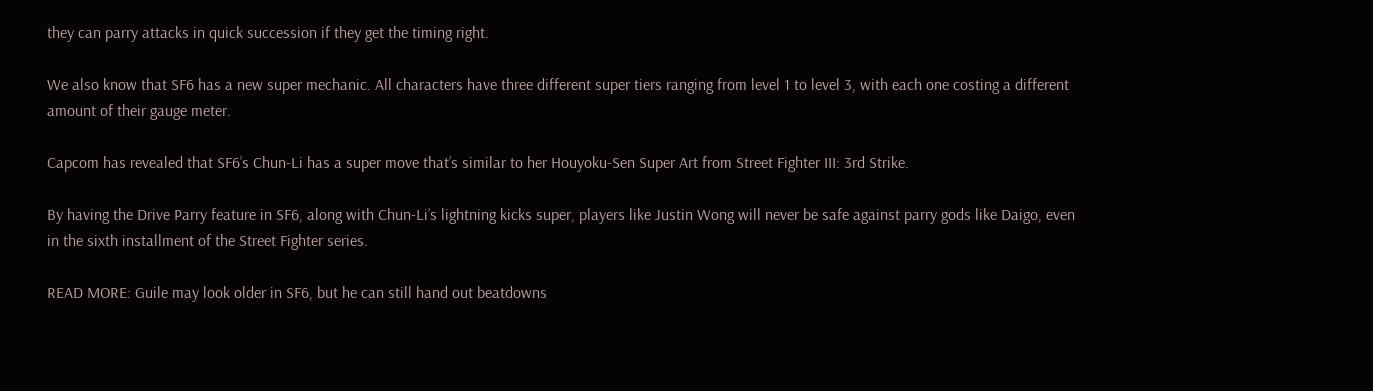they can parry attacks in quick succession if they get the timing right.

We also know that SF6 has a new super mechanic. All characters have three different super tiers ranging from level 1 to level 3, with each one costing a different amount of their gauge meter.

Capcom has revealed that SF6’s Chun-Li has a super move that’s similar to her Houyoku-Sen Super Art from Street Fighter III: 3rd Strike.

By having the Drive Parry feature in SF6, along with Chun-Li’s lightning kicks super, players like Justin Wong will never be safe against parry gods like Daigo, even in the sixth installment of the Street Fighter series.

READ MORE: Guile may look older in SF6, but he can still hand out beatdowns